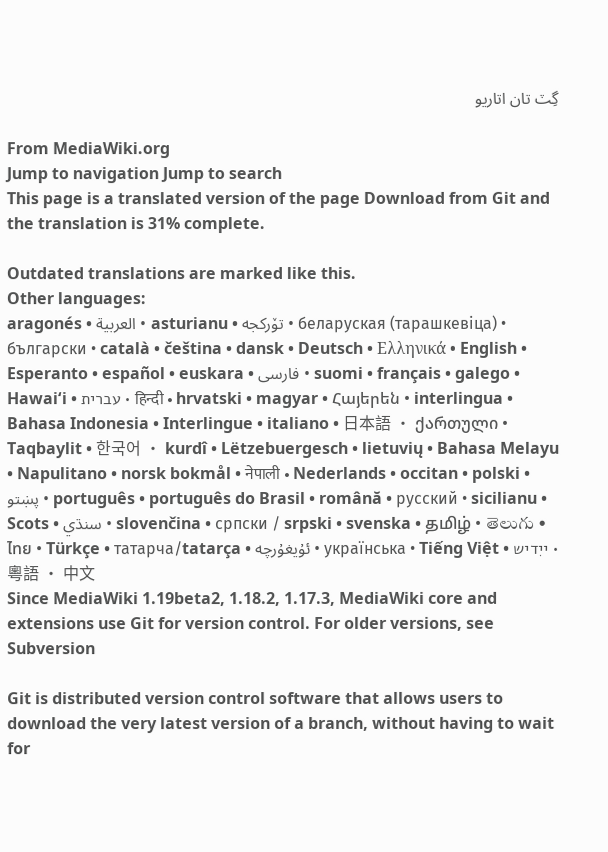گِٽ تان اتاريو

From MediaWiki.org
Jump to navigation Jump to search
This page is a translated version of the page Download from Git and the translation is 31% complete.

Outdated translations are marked like this.
Other languages:
aragonés • العربية • asturianu • تۆرکجه • беларуская (тарашкевіца) • български • català • čeština • dansk • Deutsch • Ελληνικά • English • Esperanto • español • euskara • فارسی • suomi • français • galego • Hawaiʻi • עברית • हिन्दी • hrvatski • magyar • Հայերեն • interlingua • Bahasa Indonesia • Interlingue • italiano • 日本語 • ქართული • Taqbaylit • 한국어 • kurdî • Lëtzebuergesch • lietuvių • Bahasa Melayu • Napulitano • norsk bokmål • नेपाली • Nederlands • occitan • polski • پښتو • português • português do Brasil • română • русский • sicilianu • Scots • سنڌي • slovenčina • српски / srpski • svenska • தமிழ் • తెలుగు • ไทย • Türkçe • татарча/tatarça • ئۇيغۇرچە • українська • Tiếng Việt • ייִדיש • 粵語 • 中文
Since MediaWiki 1.19beta2, 1.18.2, 1.17.3, MediaWiki core and extensions use Git for version control. For older versions, see Subversion

Git is distributed version control software that allows users to download the very latest version of a branch, without having to wait for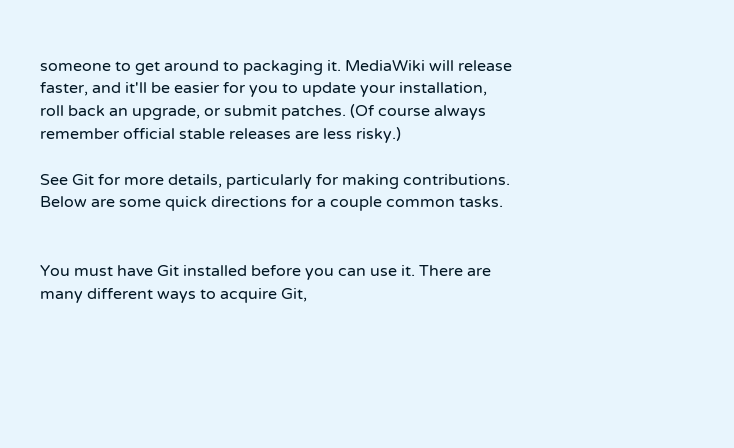someone to get around to packaging it. MediaWiki will release faster, and it'll be easier for you to update your installation, roll back an upgrade, or submit patches. (Of course always remember official stable releases are less risky.)

See Git for more details, particularly for making contributions. Below are some quick directions for a couple common tasks.


You must have Git installed before you can use it. There are many different ways to acquire Git,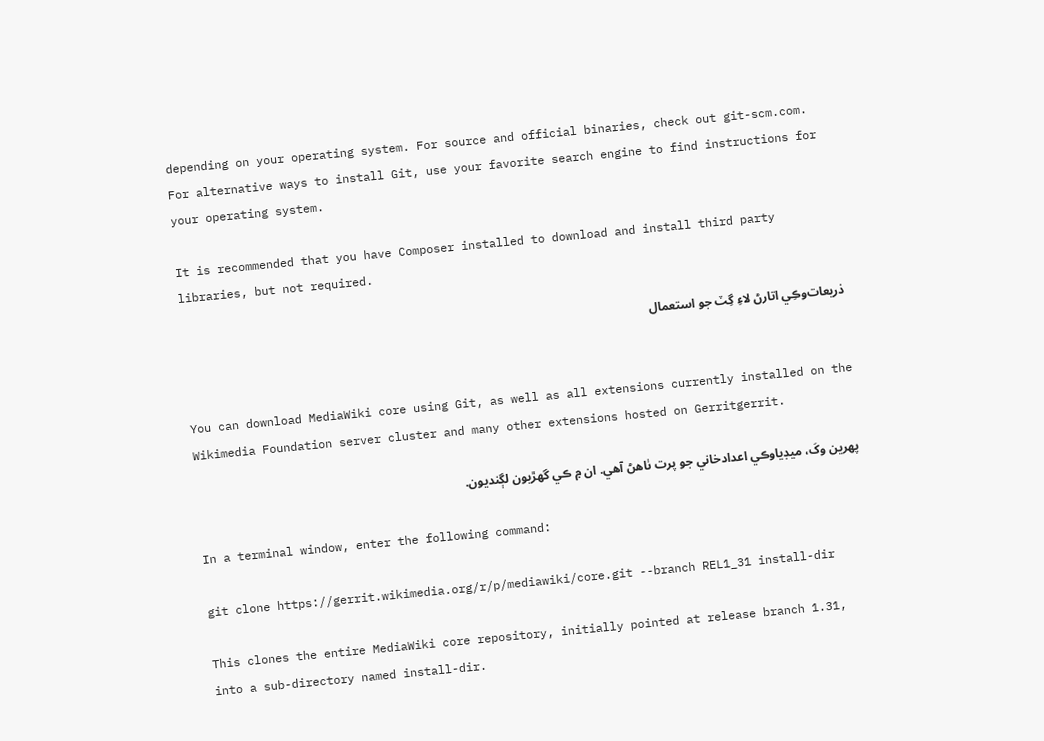depending on your operating system. For source and official binaries, check out git-scm.com. For alternative ways to install Git, use your favorite search engine to find instructions for your operating system.

It is recommended that you have Composer installed to download and install third party libraries, but not required.

ذريعات‌وڪِي اتارڻ لاءِ گِٽ جو استعمال


You can download MediaWiki core using Git, as well as all extensions currently installed on the Wikimedia Foundation server cluster and many other extensions hosted on Gerritgerrit.

پهرين وکَ، ميڊياوڪي اعدادخاني جو پرت ٺاهڻ آهي. ان ۾ ڪي گھڙيون لڳنديون.

In a terminal window, enter the following command:

git clone https://gerrit.wikimedia.org/r/p/mediawiki/core.git --branch REL1_31 install-dir

This clones the entire MediaWiki core repository, initially pointed at release branch 1.31, into a sub-directory named install-dir.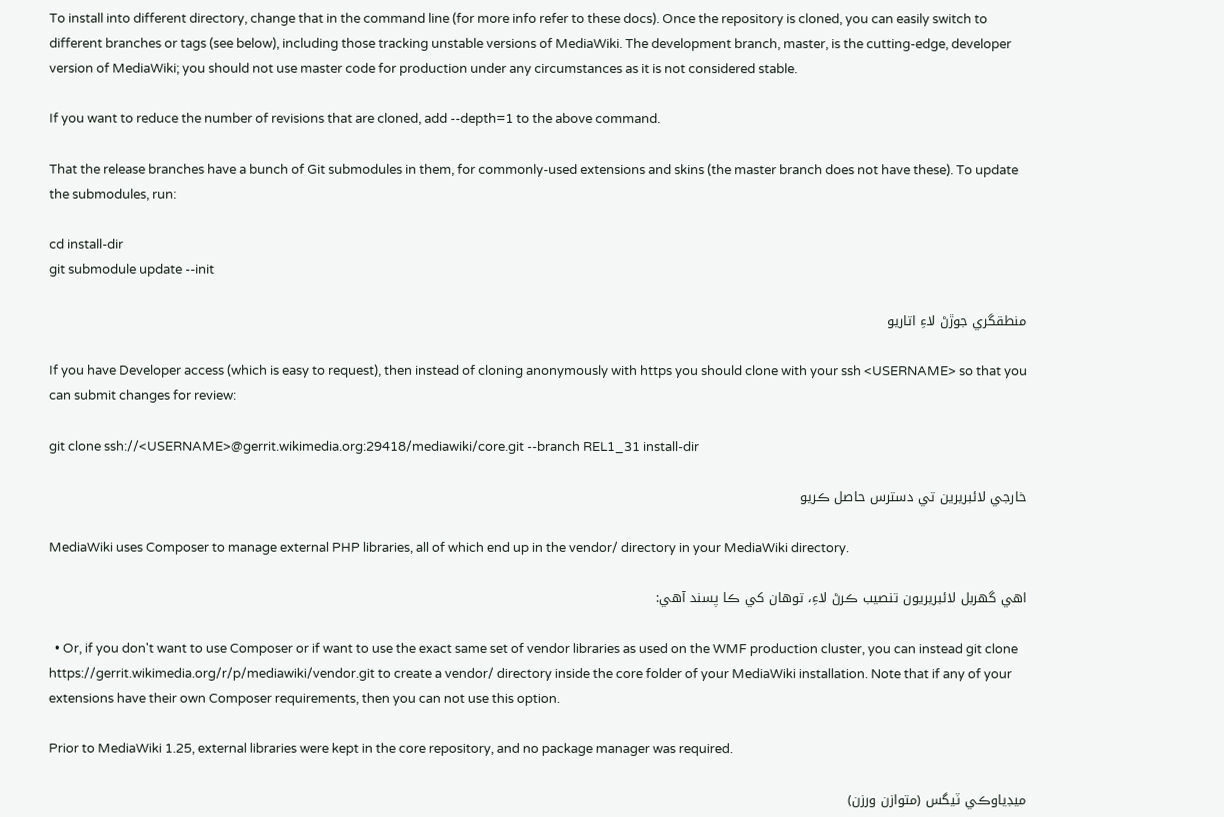To install into different directory, change that in the command line (for more info refer to these docs). Once the repository is cloned, you can easily switch to different branches or tags (see below), including those tracking unstable versions of MediaWiki. The development branch, master, is the cutting-edge, developer version of MediaWiki; you should not use master code for production under any circumstances as it is not considered stable.

If you want to reduce the number of revisions that are cloned, add --depth=1 to the above command.

That the release branches have a bunch of Git submodules in them, for commonly-used extensions and skins (the master branch does not have these). To update the submodules, run:

cd install-dir
git submodule update --init

منطقگري جوڙڻ لاءِ اتاريو

If you have Developer access (which is easy to request), then instead of cloning anonymously with https you should clone with your ssh <USERNAME> so that you can submit changes for review:

git clone ssh://<USERNAME>@gerrit.wikimedia.org:29418/mediawiki/core.git --branch REL1_31 install-dir

خارجي لائبريرين تي دسترس حاصل ڪريو

MediaWiki uses Composer to manage external PHP libraries, all of which end up in the vendor/ directory in your MediaWiki directory.

اهي گھربل لائبريريون تنصيب ڪرڻ لاءِ، توهان کي ڪا پسند آهي:

  • Or, if you don't want to use Composer or if want to use the exact same set of vendor libraries as used on the WMF production cluster, you can instead git clone https://gerrit.wikimedia.org/r/p/mediawiki/vendor.git to create a vendor/ directory inside the core folder of your MediaWiki installation. Note that if any of your extensions have their own Composer requirements, then you can not use this option.

Prior to MediaWiki 1.25, external libraries were kept in the core repository, and no package manager was required.

ميڊياوڪي ٽيگس (متوازن ورزن)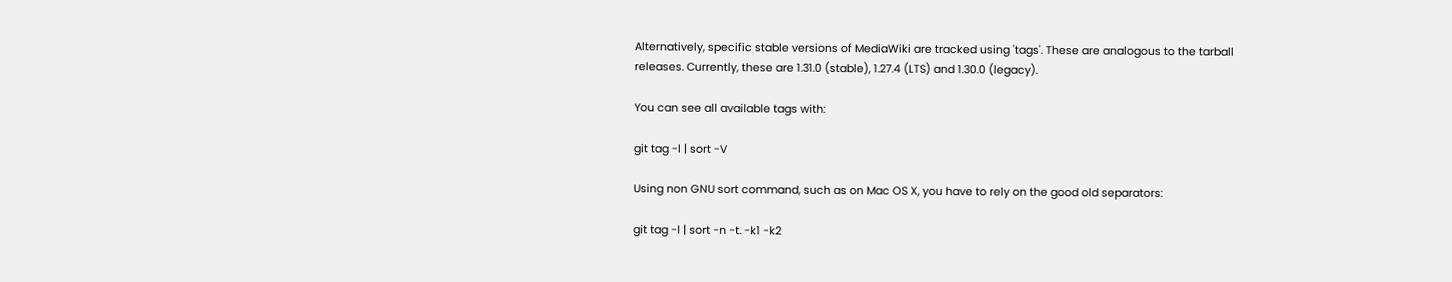Alternatively, specific stable versions of MediaWiki are tracked using 'tags'. These are analogous to the tarball releases. Currently, these are 1.31.0 (stable), 1.27.4 (LTS) and 1.30.0 (legacy).

You can see all available tags with:

git tag -l | sort -V

Using non GNU sort command, such as on Mac OS X, you have to rely on the good old separators:

git tag -l | sort -n -t. -k1 -k2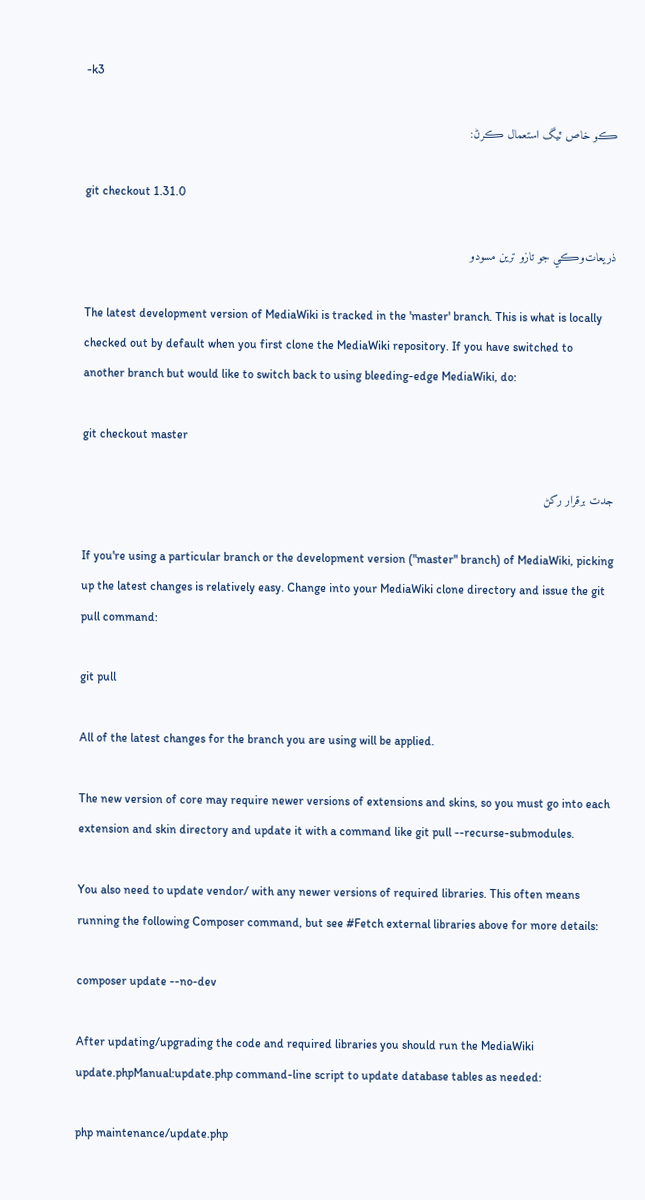-k3

ڪو خاص ٽيگ استعمال ڪرڻ:

git checkout 1.31.0

ذريعات‌وڪي جو تازو ترين مسودو

The latest development version of MediaWiki is tracked in the 'master' branch. This is what is locally checked out by default when you first clone the MediaWiki repository. If you have switched to another branch but would like to switch back to using bleeding-edge MediaWiki, do:

git checkout master

جدت برقرار رکڻ

If you're using a particular branch or the development version ("master" branch) of MediaWiki, picking up the latest changes is relatively easy. Change into your MediaWiki clone directory and issue the git pull command:

git pull

All of the latest changes for the branch you are using will be applied.

The new version of core may require newer versions of extensions and skins, so you must go into each extension and skin directory and update it with a command like git pull --recurse-submodules.

You also need to update vendor/ with any newer versions of required libraries. This often means running the following Composer command, but see #Fetch external libraries above for more details:

composer update --no-dev

After updating/upgrading the code and required libraries you should run the MediaWiki update.phpManual:update.php command-line script to update database tables as needed:

php maintenance/update.php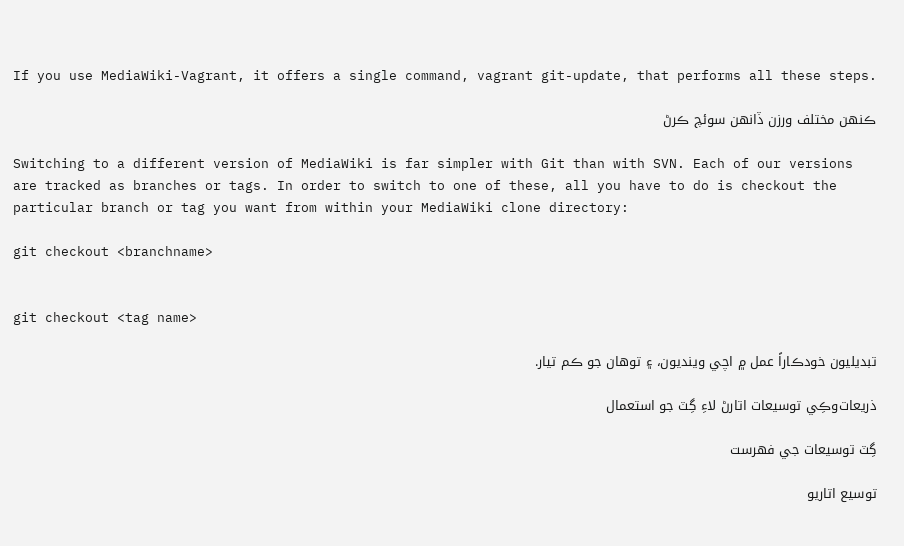If you use MediaWiki-Vagrant, it offers a single command, vagrant git-update, that performs all these steps.

ڪنهن مختلف ورزن ڏانهن سوئچ ڪرڻ

Switching to a different version of MediaWiki is far simpler with Git than with SVN. Each of our versions are tracked as branches or tags. In order to switch to one of these, all you have to do is checkout the particular branch or tag you want from within your MediaWiki clone directory:

git checkout <branchname>


git checkout <tag name>

تبديليون خودڪاراً عمل ۾ اچي وينديون، ۽ توهان جو ڪم تيار.

ذريعات‌وڪِي توسيعات اتارڻ لاءِ گِٽ جو استعمال

گِٽ توسيعات جي فهرست

توسيع اتاريو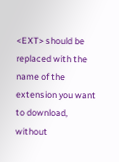<EXT> should be replaced with the name of the extension you want to download, without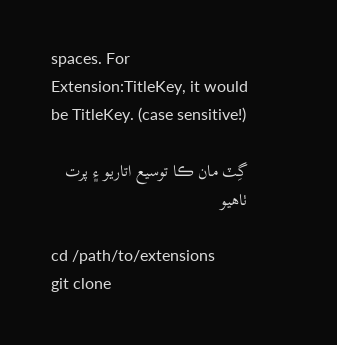spaces. For Extension:TitleKey, it would be TitleKey. (case sensitive!)

گِٽ مان ڪا توسيع اتاريو ۽ پرت ٺاهيو

cd /path/to/extensions
git clone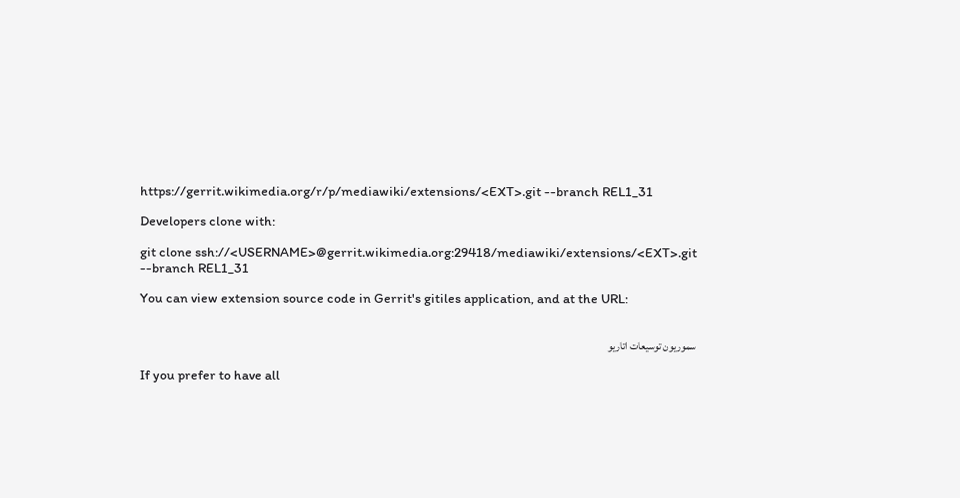https://gerrit.wikimedia.org/r/p/mediawiki/extensions/<EXT>.git --branch REL1_31

Developers clone with:

git clone ssh://<USERNAME>@gerrit.wikimedia.org:29418/mediawiki/extensions/<EXT>.git --branch REL1_31

You can view extension source code in Gerrit's gitiles application, and at the URL:


سموريون توسيعات اتاريو

If you prefer to have all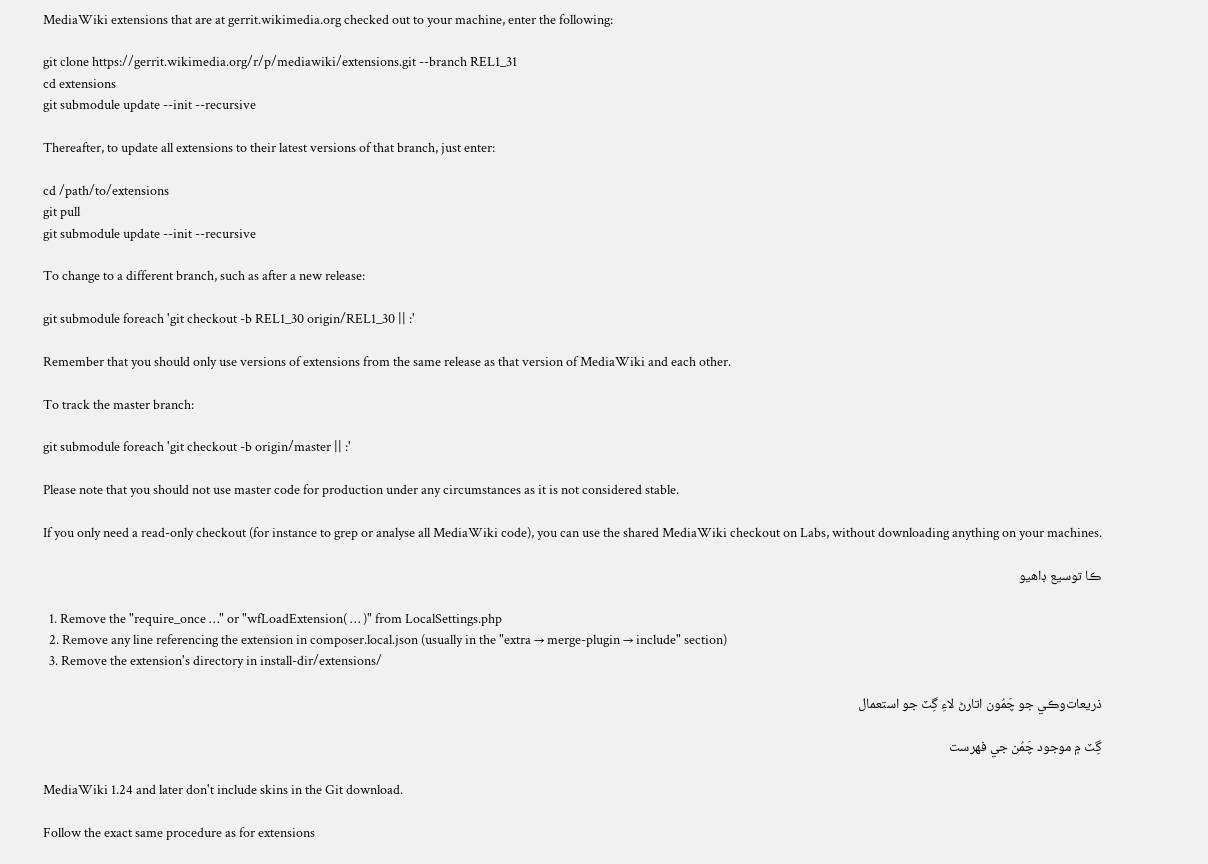MediaWiki extensions that are at gerrit.wikimedia.org checked out to your machine, enter the following:

git clone https://gerrit.wikimedia.org/r/p/mediawiki/extensions.git --branch REL1_31
cd extensions
git submodule update --init --recursive

Thereafter, to update all extensions to their latest versions of that branch, just enter:

cd /path/to/extensions
git pull
git submodule update --init --recursive

To change to a different branch, such as after a new release:

git submodule foreach 'git checkout -b REL1_30 origin/REL1_30 || :'

Remember that you should only use versions of extensions from the same release as that version of MediaWiki and each other.

To track the master branch:

git submodule foreach 'git checkout -b origin/master || :'

Please note that you should not use master code for production under any circumstances as it is not considered stable.

If you only need a read-only checkout (for instance to grep or analyse all MediaWiki code), you can use the shared MediaWiki checkout on Labs, without downloading anything on your machines.

ڪا توسيع ڊاهيو

  1. Remove the "require_once …" or "wfLoadExtension( … )" from LocalSettings.php
  2. Remove any line referencing the extension in composer.local.json (usually in the "extra → merge-plugin → include" section)
  3. Remove the extension's directory in install-dir/extensions/

ذريعات‌وڪي جو چَمُون اتارڻ لاءِ گِٽ جو استعمال

گِٽ ۾ موجود چَمُن جي فهرست

MediaWiki 1.24 and later don't include skins in the Git download.

Follow the exact same procedure as for extensions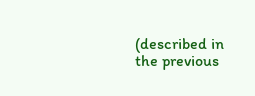(described in the previous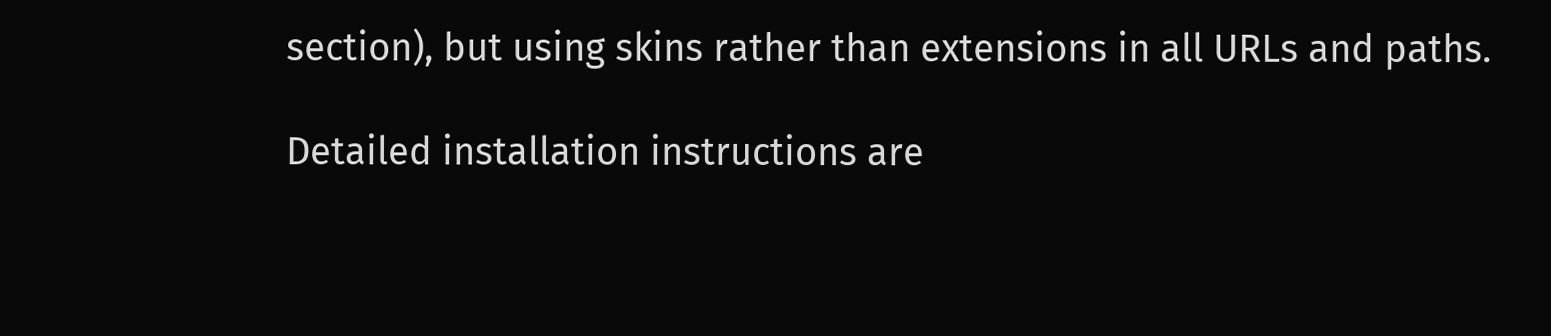section), but using skins rather than extensions in all URLs and paths.

Detailed installation instructions are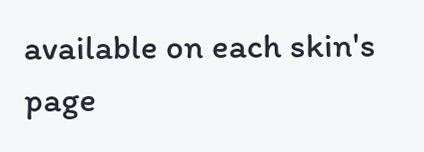available on each skin's page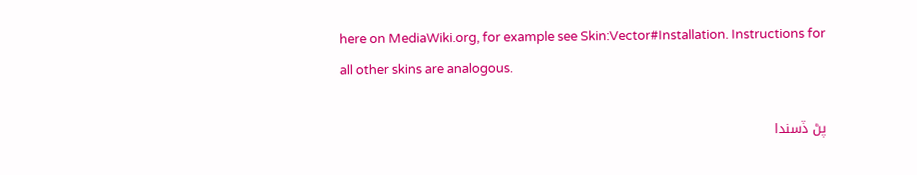here on MediaWiki.org, for example see Skin:Vector#Installation. Instructions for all other skins are analogous.

پڻ ڏسندا